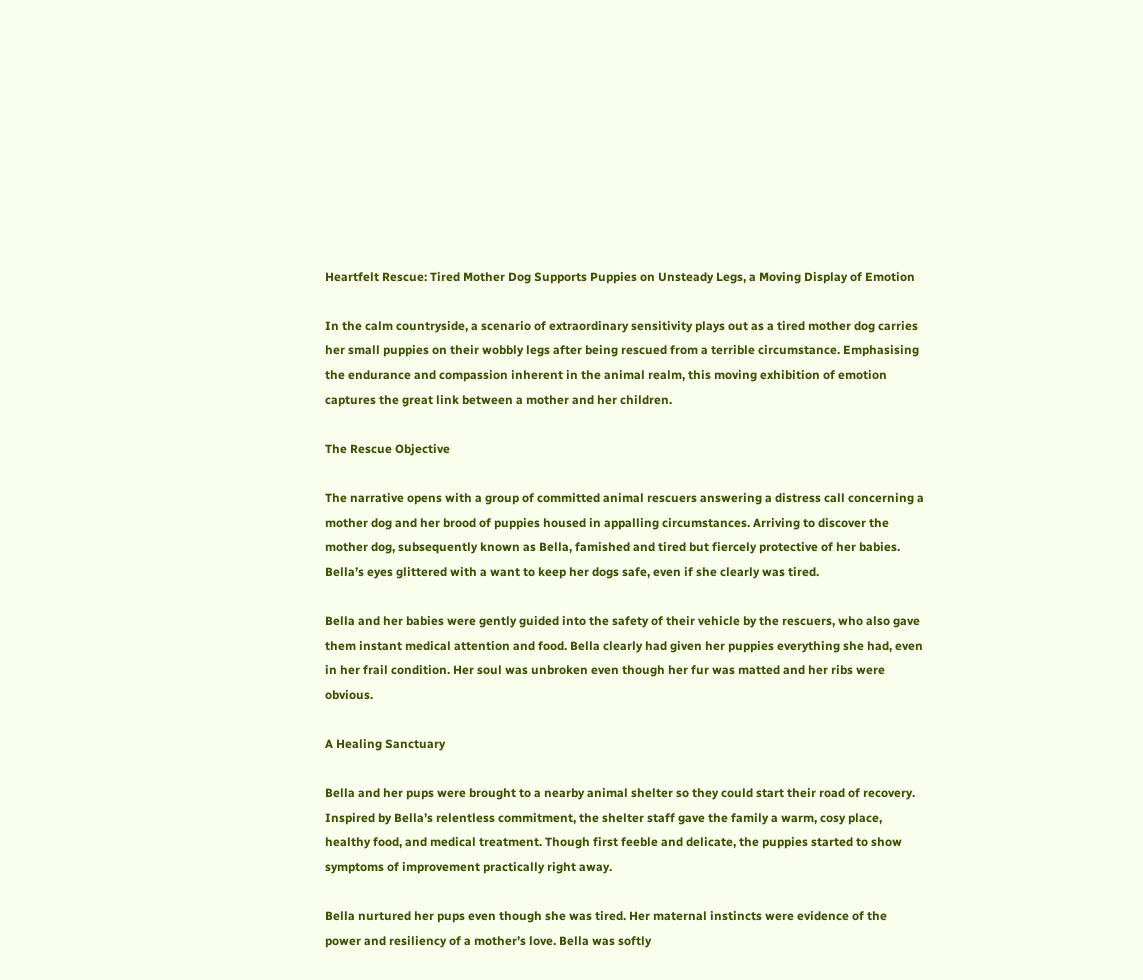Heartfelt Rescue: Tired Mother Dog Supports Puppies on Unsteady Legs, a Moving Display of Emotion

In the calm countryside, a scenario of extraordinary sensitivity plays out as a tired mother dog carries her small puppies on their wobbly legs after being rescued from a terrible circumstance. Emphasising the endurance and compassion inherent in the animal realm, this moving exhibition of emotion captures the great link between a mother and her children.

The Rescue Objective

The narrative opens with a group of committed animal rescuers answering a distress call concerning a mother dog and her brood of puppies housed in appalling circumstances. Arriving to discover the mother dog, subsequently known as Bella, famished and tired but fiercely protective of her babies. Bella’s eyes glittered with a want to keep her dogs safe, even if she clearly was tired.

Bella and her babies were gently guided into the safety of their vehicle by the rescuers, who also gave them instant medical attention and food. Bella clearly had given her puppies everything she had, even in her frail condition. Her soul was unbroken even though her fur was matted and her ribs were obvious.

A Healing Sanctuary

Bella and her pups were brought to a nearby animal shelter so they could start their road of recovery. Inspired by Bella’s relentless commitment, the shelter staff gave the family a warm, cosy place, healthy food, and medical treatment. Though first feeble and delicate, the puppies started to show symptoms of improvement practically right away.

Bella nurtured her pups even though she was tired. Her maternal instincts were evidence of the power and resiliency of a mother’s love. Bella was softly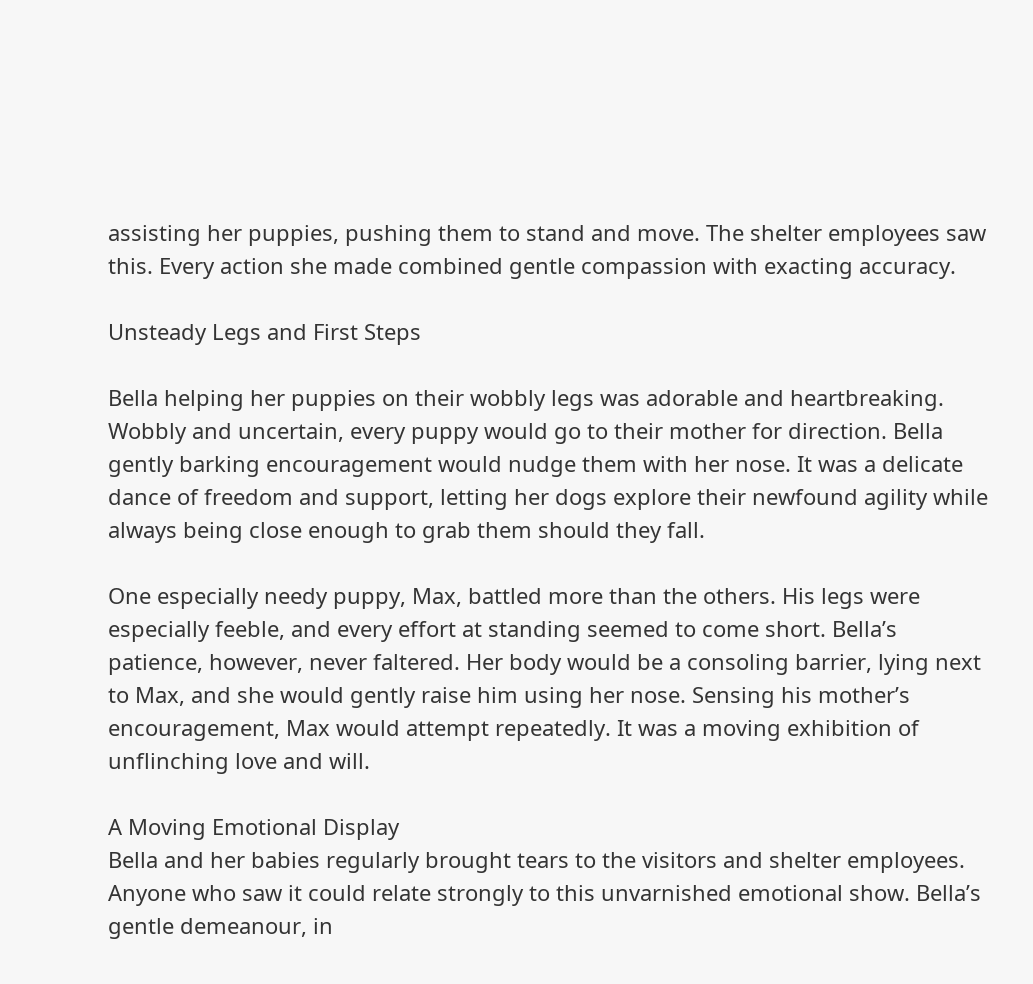assisting her puppies, pushing them to stand and move. The shelter employees saw this. Every action she made combined gentle compassion with exacting accuracy.

Unsteady Legs and First Steps

Bella helping her puppies on their wobbly legs was adorable and heartbreaking. Wobbly and uncertain, every puppy would go to their mother for direction. Bella gently barking encouragement would nudge them with her nose. It was a delicate dance of freedom and support, letting her dogs explore their newfound agility while always being close enough to grab them should they fall.

One especially needy puppy, Max, battled more than the others. His legs were especially feeble, and every effort at standing seemed to come short. Bella’s patience, however, never faltered. Her body would be a consoling barrier, lying next to Max, and she would gently raise him using her nose. Sensing his mother’s encouragement, Max would attempt repeatedly. It was a moving exhibition of unflinching love and will.

A Moving Emotional Display
Bella and her babies regularly brought tears to the visitors and shelter employees. Anyone who saw it could relate strongly to this unvarnished emotional show. Bella’s gentle demeanour, in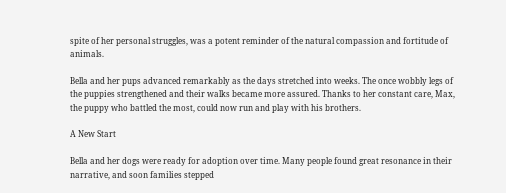spite of her personal struggles, was a potent reminder of the natural compassion and fortitude of animals.

Bella and her pups advanced remarkably as the days stretched into weeks. The once wobbly legs of the puppies strengthened and their walks became more assured. Thanks to her constant care, Max, the puppy who battled the most, could now run and play with his brothers.

A New Start

Bella and her dogs were ready for adoption over time. Many people found great resonance in their narrative, and soon families stepped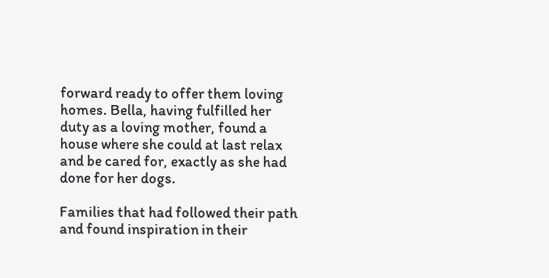forward ready to offer them loving homes. Bella, having fulfilled her duty as a loving mother, found a house where she could at last relax and be cared for, exactly as she had done for her dogs.

Families that had followed their path and found inspiration in their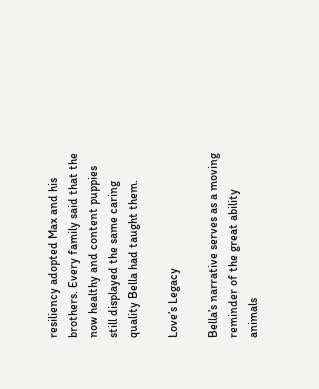resiliency adopted Max and his brothers. Every family said that the now healthy and content puppies still displayed the same caring quality Bella had taught them.

Love’s Legacy

Bella’s narrative serves as a moving reminder of the great ability animals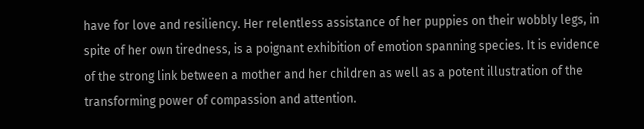have for love and resiliency. Her relentless assistance of her puppies on their wobbly legs, in spite of her own tiredness, is a poignant exhibition of emotion spanning species. It is evidence of the strong link between a mother and her children as well as a potent illustration of the transforming power of compassion and attention.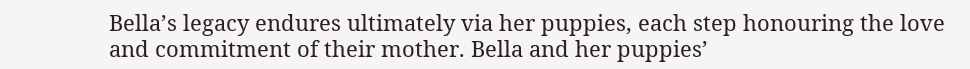Bella’s legacy endures ultimately via her puppies, each step honouring the love and commitment of their mother. Bella and her puppies’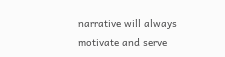narrative will always motivate and serve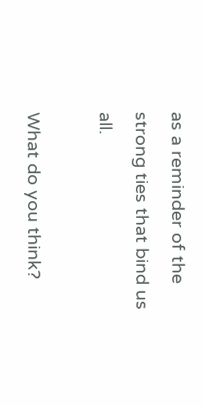as a reminder of the strong ties that bind us all.

What do you think?